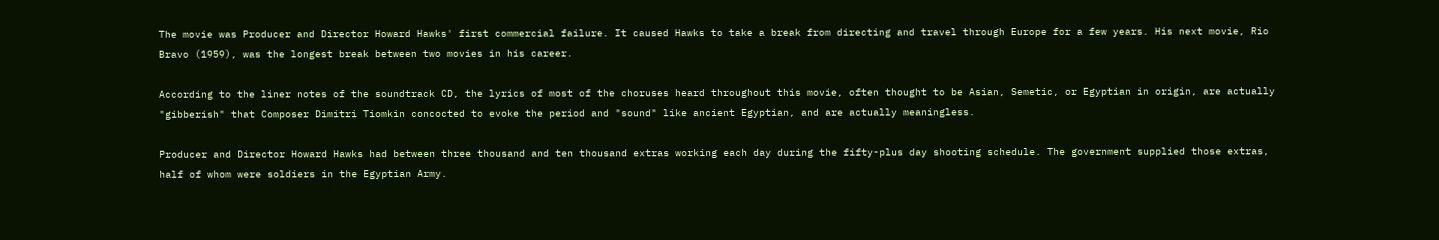The movie was Producer and Director Howard Hawks' first commercial failure. It caused Hawks to take a break from directing and travel through Europe for a few years. His next movie, Rio Bravo (1959), was the longest break between two movies in his career.

According to the liner notes of the soundtrack CD, the lyrics of most of the choruses heard throughout this movie, often thought to be Asian, Semetic, or Egyptian in origin, are actually "gibberish" that Composer Dimitri Tiomkin concocted to evoke the period and "sound" like ancient Egyptian, and are actually meaningless.

Producer and Director Howard Hawks had between three thousand and ten thousand extras working each day during the fifty-plus day shooting schedule. The government supplied those extras, half of whom were soldiers in the Egyptian Army.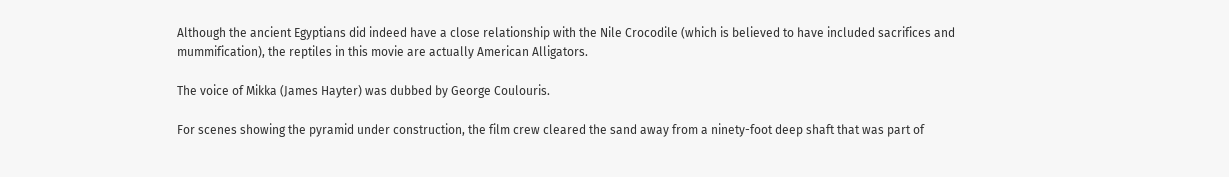Although the ancient Egyptians did indeed have a close relationship with the Nile Crocodile (which is believed to have included sacrifices and mummification), the reptiles in this movie are actually American Alligators.

The voice of Mikka (James Hayter) was dubbed by George Coulouris.

For scenes showing the pyramid under construction, the film crew cleared the sand away from a ninety-foot deep shaft that was part of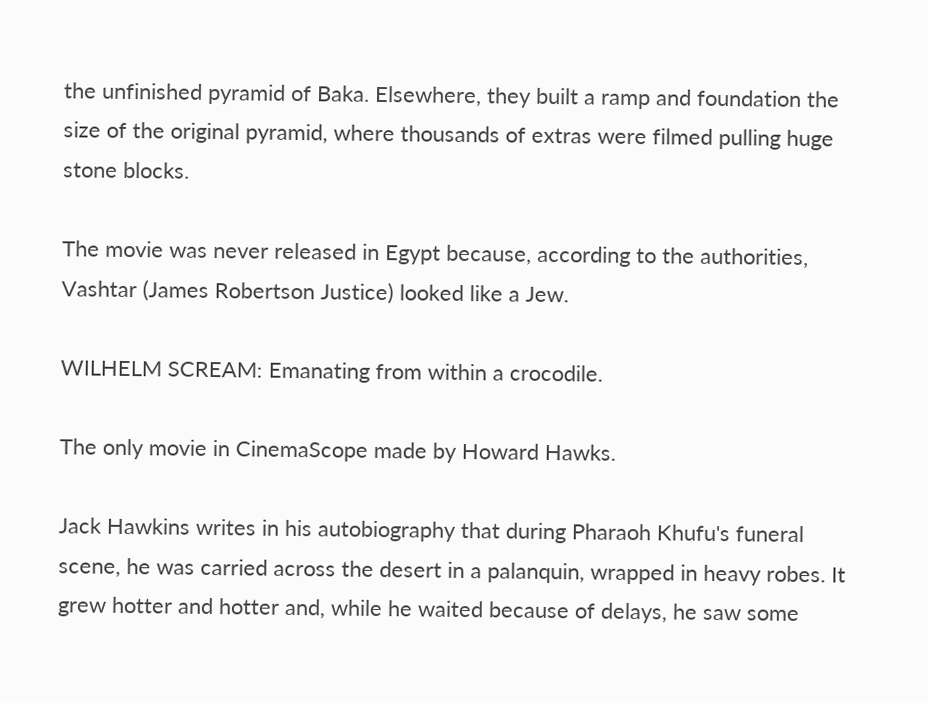the unfinished pyramid of Baka. Elsewhere, they built a ramp and foundation the size of the original pyramid, where thousands of extras were filmed pulling huge stone blocks.

The movie was never released in Egypt because, according to the authorities, Vashtar (James Robertson Justice) looked like a Jew.

WILHELM SCREAM: Emanating from within a crocodile.

The only movie in CinemaScope made by Howard Hawks.

Jack Hawkins writes in his autobiography that during Pharaoh Khufu's funeral scene, he was carried across the desert in a palanquin, wrapped in heavy robes. It grew hotter and hotter and, while he waited because of delays, he saw some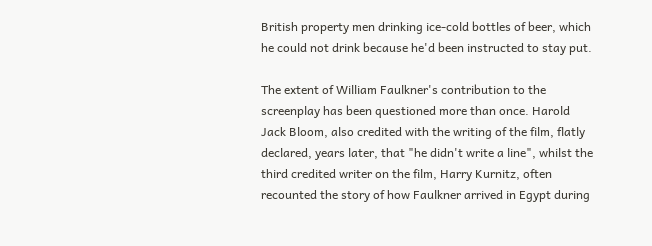British property men drinking ice-cold bottles of beer, which he could not drink because he'd been instructed to stay put.

The extent of William Faulkner's contribution to the screenplay has been questioned more than once. Harold Jack Bloom, also credited with the writing of the film, flatly declared, years later, that "he didn't write a line", whilst the third credited writer on the film, Harry Kurnitz, often recounted the story of how Faulkner arrived in Egypt during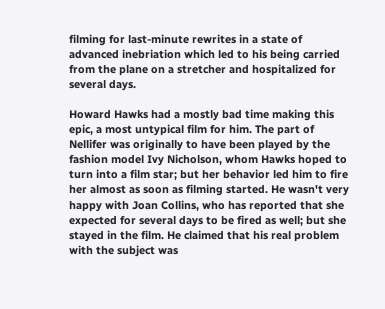filming for last-minute rewrites in a state of advanced inebriation which led to his being carried from the plane on a stretcher and hospitalized for several days.

Howard Hawks had a mostly bad time making this epic, a most untypical film for him. The part of Nellifer was originally to have been played by the fashion model Ivy Nicholson, whom Hawks hoped to turn into a film star; but her behavior led him to fire her almost as soon as filming started. He wasn't very happy with Joan Collins, who has reported that she expected for several days to be fired as well; but she stayed in the film. He claimed that his real problem with the subject was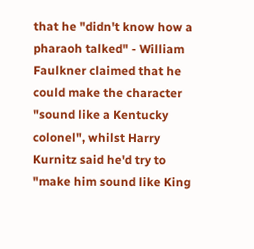that he "didn't know how a pharaoh talked" - William Faulkner claimed that he could make the character "sound like a Kentucky colonel", whilst Harry Kurnitz said he'd try to "make him sound like King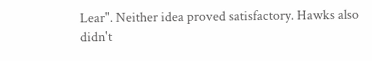Lear". Neither idea proved satisfactory. Hawks also didn't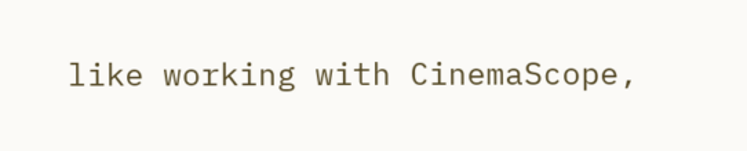like working with CinemaScope,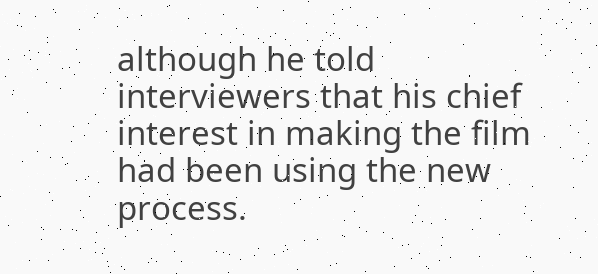although he told interviewers that his chief interest in making the film had been using the new process.